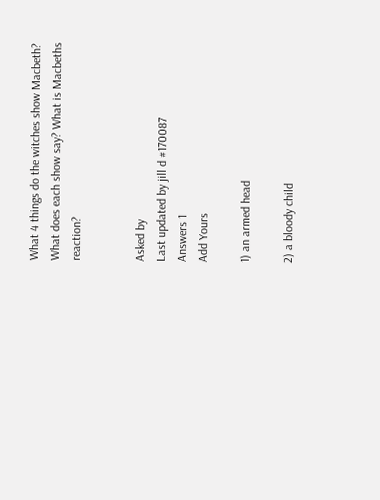What 4 things do the witches show Macbeth? What does each show say? What is Macbeths reaction?


Asked by
Last updated by jill d #170087
Answers 1
Add Yours

1) an armed head

2) a bloody child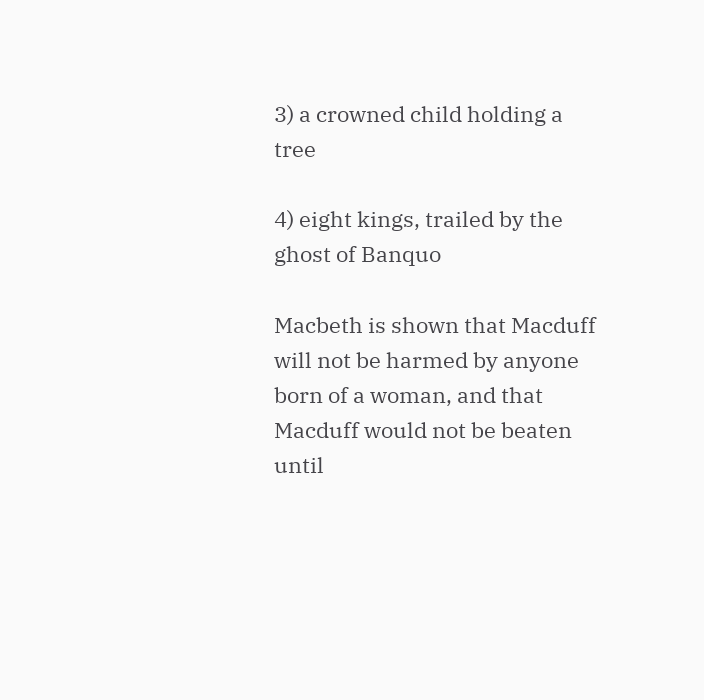3) a crowned child holding a tree

4) eight kings, trailed by the ghost of Banquo

Macbeth is shown that Macduff will not be harmed by anyone born of a woman, and that Macduff would not be beaten until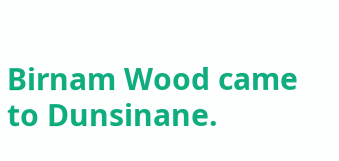Birnam Wood came to Dunsinane.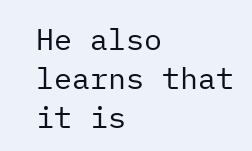He also learns that it is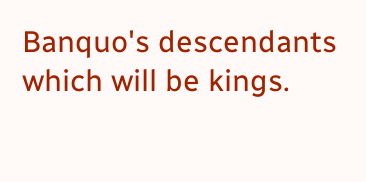Banquo's descendants which will be kings.